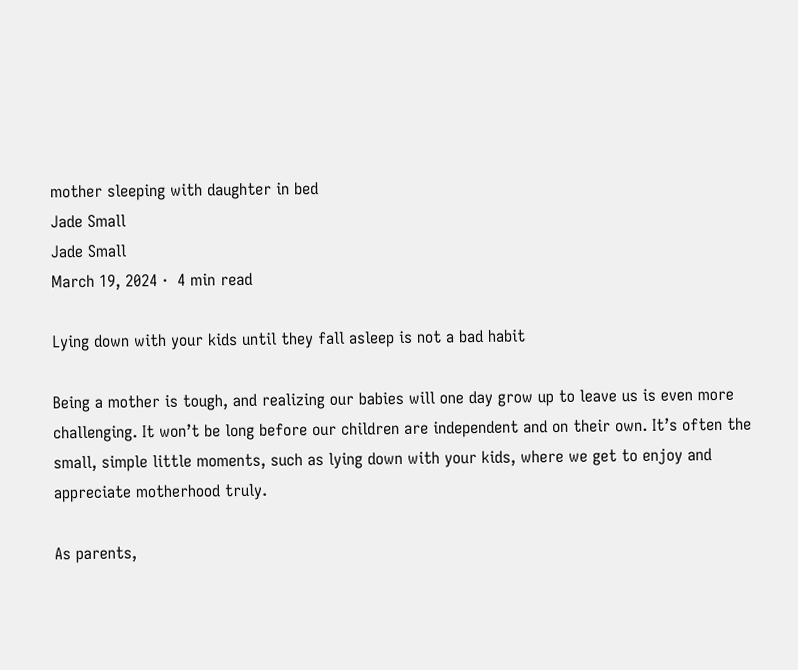mother sleeping with daughter in bed
Jade Small
Jade Small
March 19, 2024 ·  4 min read

Lying down with your kids until they fall asleep is not a bad habit

Being a mother is tough, and realizing our babies will one day grow up to leave us is even more challenging. It won’t be long before our children are independent and on their own. It’s often the small, simple little moments, such as lying down with your kids, where we get to enjoy and appreciate motherhood truly.

As parents,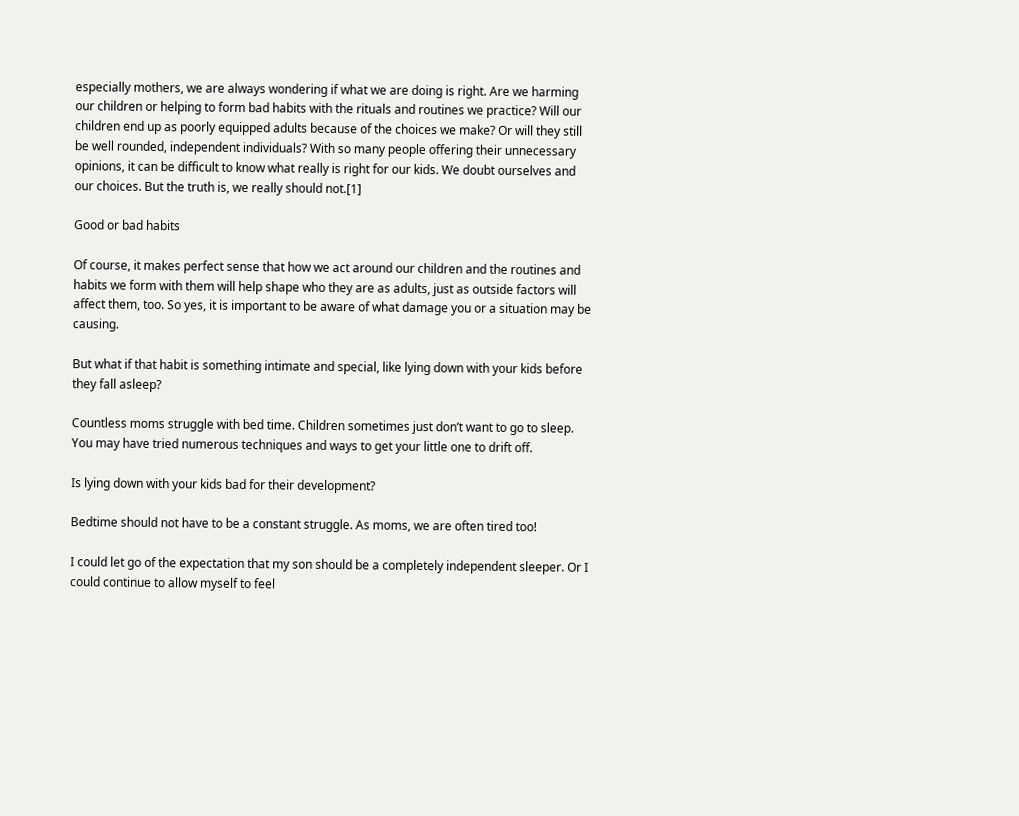especially mothers, we are always wondering if what we are doing is right. Are we harming our children or helping to form bad habits with the rituals and routines we practice? Will our children end up as poorly equipped adults because of the choices we make? Or will they still be well rounded, independent individuals? With so many people offering their unnecessary opinions, it can be difficult to know what really is right for our kids. We doubt ourselves and our choices. But the truth is, we really should not.[1]

Good or bad habits

Of course, it makes perfect sense that how we act around our children and the routines and habits we form with them will help shape who they are as adults, just as outside factors will affect them, too. So yes, it is important to be aware of what damage you or a situation may be causing.

But what if that habit is something intimate and special, like lying down with your kids before they fall asleep?

Countless moms struggle with bed time. Children sometimes just don’t want to go to sleep. You may have tried numerous techniques and ways to get your little one to drift off.

Is lying down with your kids bad for their development?

Bedtime should not have to be a constant struggle. As moms, we are often tired too!

I could let go of the expectation that my son should be a completely independent sleeper. Or I could continue to allow myself to feel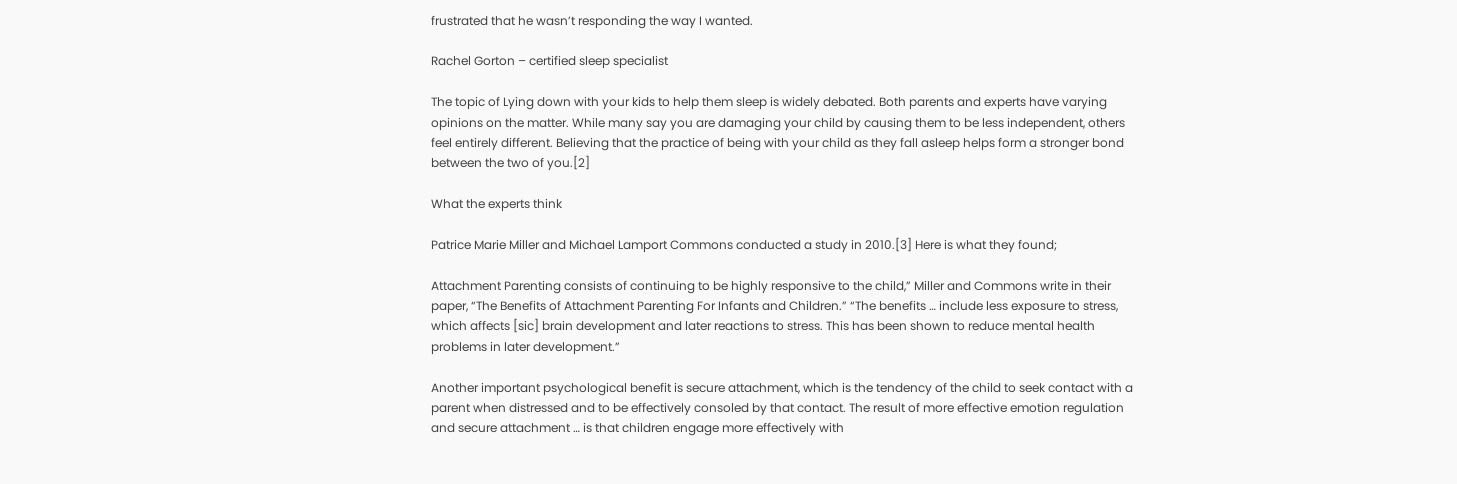frustrated that he wasn’t responding the way I wanted.

Rachel Gorton – certified sleep specialist

The topic of Lying down with your kids to help them sleep is widely debated. Both parents and experts have varying opinions on the matter. While many say you are damaging your child by causing them to be less independent, others feel entirely different. Believing that the practice of being with your child as they fall asleep helps form a stronger bond between the two of you.[2]

What the experts think

Patrice Marie Miller and Michael Lamport Commons conducted a study in 2010.[3] Here is what they found;

Attachment Parenting consists of continuing to be highly responsive to the child,” Miller and Commons write in their paper, “The Benefits of Attachment Parenting For Infants and Children.” “The benefits … include less exposure to stress, which affects [sic] brain development and later reactions to stress. This has been shown to reduce mental health problems in later development.”

Another important psychological benefit is secure attachment, which is the tendency of the child to seek contact with a parent when distressed and to be effectively consoled by that contact. The result of more effective emotion regulation and secure attachment … is that children engage more effectively with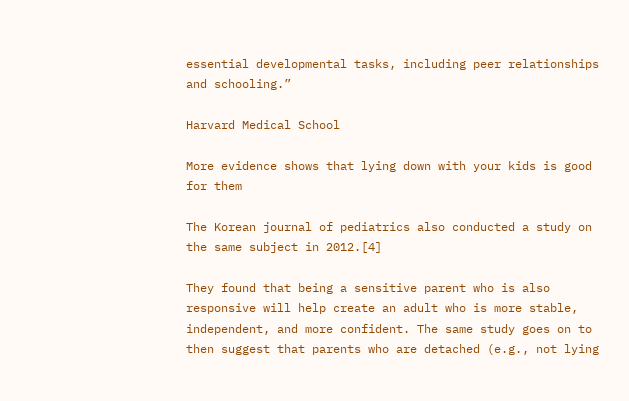essential developmental tasks, including peer relationships and schooling.”

Harvard Medical School

More evidence shows that lying down with your kids is good for them

The Korean journal of pediatrics also conducted a study on the same subject in 2012.[4]

They found that being a sensitive parent who is also responsive will help create an adult who is more stable, independent, and more confident. The same study goes on to then suggest that parents who are detached (e.g., not lying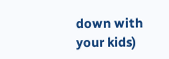down with your kids)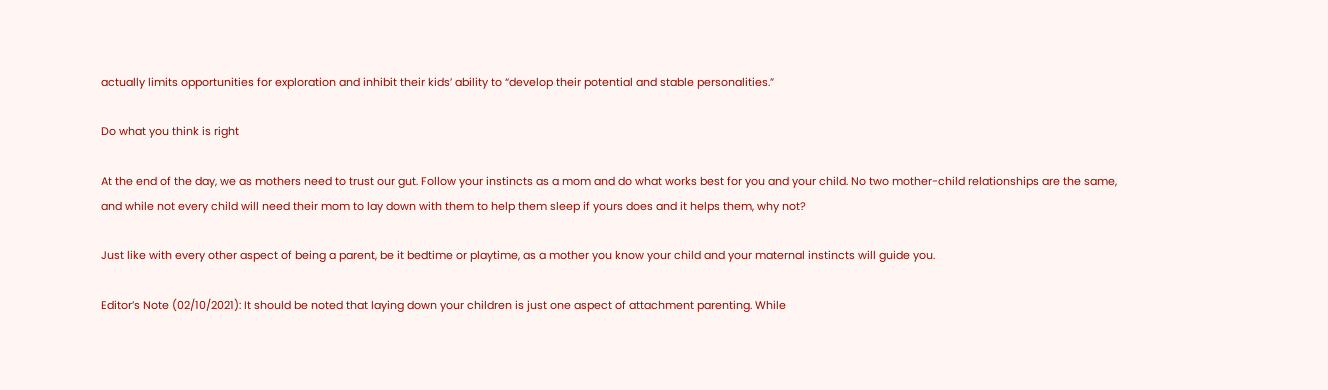actually limits opportunities for exploration and inhibit their kids’ ability to “develop their potential and stable personalities.”

Do what you think is right

At the end of the day, we as mothers need to trust our gut. Follow your instincts as a mom and do what works best for you and your child. No two mother-child relationships are the same, and while not every child will need their mom to lay down with them to help them sleep if yours does and it helps them, why not?

Just like with every other aspect of being a parent, be it bedtime or playtime, as a mother you know your child and your maternal instincts will guide you.

Editor’s Note (02/10/2021): It should be noted that laying down your children is just one aspect of attachment parenting. While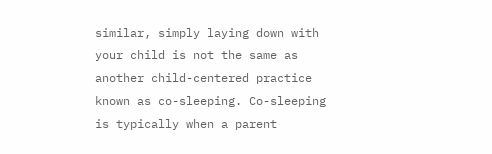similar, simply laying down with your child is not the same as another child-centered practice known as co-sleeping. Co-sleeping is typically when a parent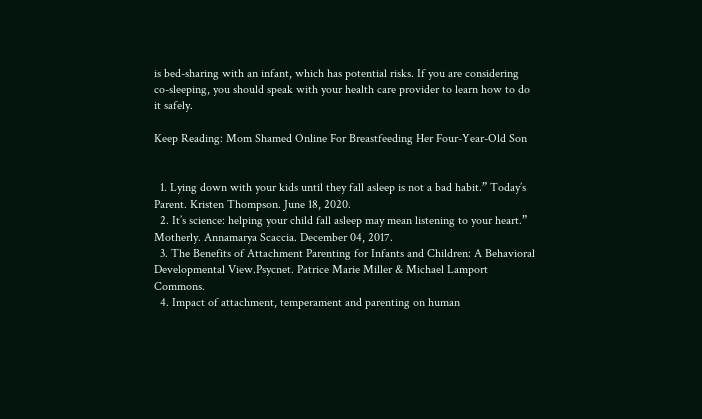is bed-sharing with an infant, which has potential risks. If you are considering co-sleeping, you should speak with your health care provider to learn how to do it safely.

Keep Reading: Mom Shamed Online For Breastfeeding Her Four-Year-Old Son


  1. Lying down with your kids until they fall asleep is not a bad habit.” Today’s Parent. Kristen Thompson. June 18, 2020.
  2. It’s science: helping your child fall asleep may mean listening to your heart.” Motherly. Annamarya Scaccia. December 04, 2017.
  3. The Benefits of Attachment Parenting for Infants and Children: A Behavioral Developmental View.Psycnet. Patrice Marie Miller & Michael Lamport Commons.
  4. Impact of attachment, temperament and parenting on human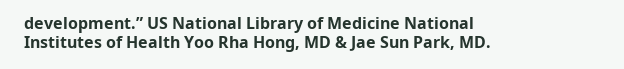development.” US National Library of Medicine National Institutes of Health Yoo Rha Hong, MD & Jae Sun Park, MD.